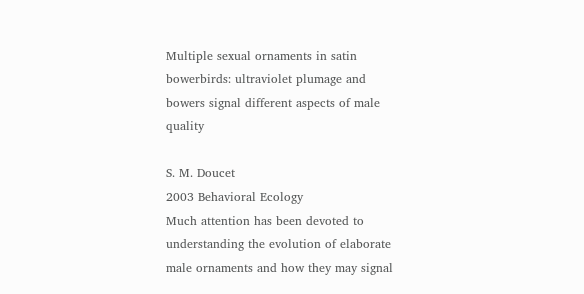Multiple sexual ornaments in satin bowerbirds: ultraviolet plumage and bowers signal different aspects of male quality

S. M. Doucet
2003 Behavioral Ecology
Much attention has been devoted to understanding the evolution of elaborate male ornaments and how they may signal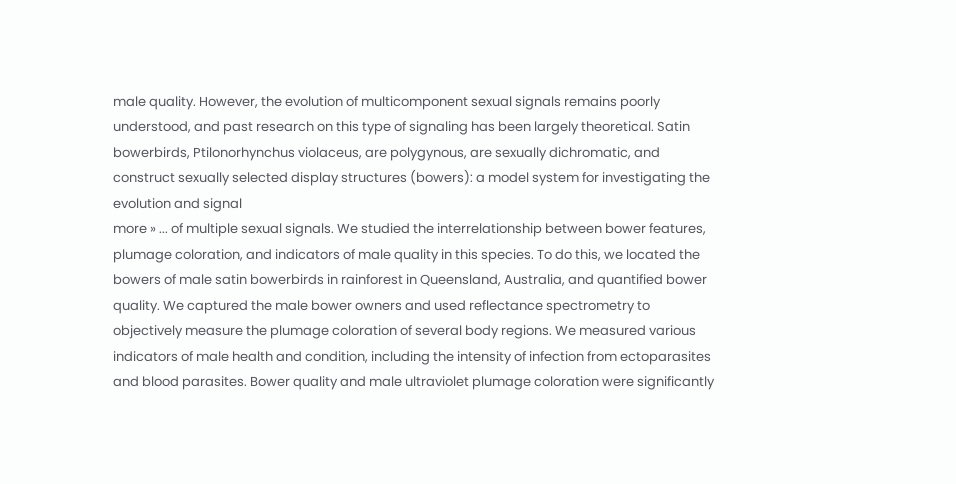male quality. However, the evolution of multicomponent sexual signals remains poorly understood, and past research on this type of signaling has been largely theoretical. Satin bowerbirds, Ptilonorhynchus violaceus, are polygynous, are sexually dichromatic, and construct sexually selected display structures (bowers): a model system for investigating the evolution and signal
more » ... of multiple sexual signals. We studied the interrelationship between bower features, plumage coloration, and indicators of male quality in this species. To do this, we located the bowers of male satin bowerbirds in rainforest in Queensland, Australia, and quantified bower quality. We captured the male bower owners and used reflectance spectrometry to objectively measure the plumage coloration of several body regions. We measured various indicators of male health and condition, including the intensity of infection from ectoparasites and blood parasites. Bower quality and male ultraviolet plumage coloration were significantly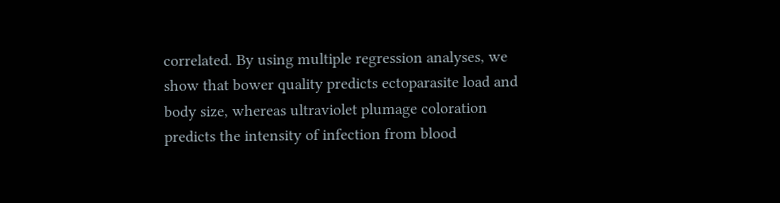correlated. By using multiple regression analyses, we show that bower quality predicts ectoparasite load and body size, whereas ultraviolet plumage coloration predicts the intensity of infection from blood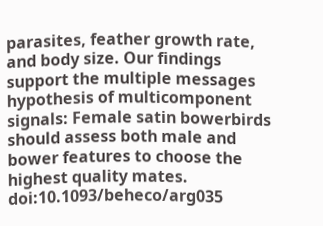parasites, feather growth rate, and body size. Our findings support the multiple messages hypothesis of multicomponent signals: Female satin bowerbirds should assess both male and bower features to choose the highest quality mates.
doi:10.1093/beheco/arg035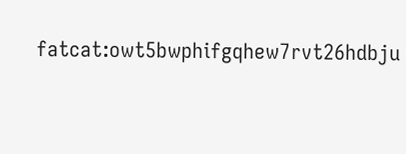fatcat:owt5bwphifgqhew7rvt26hdbju